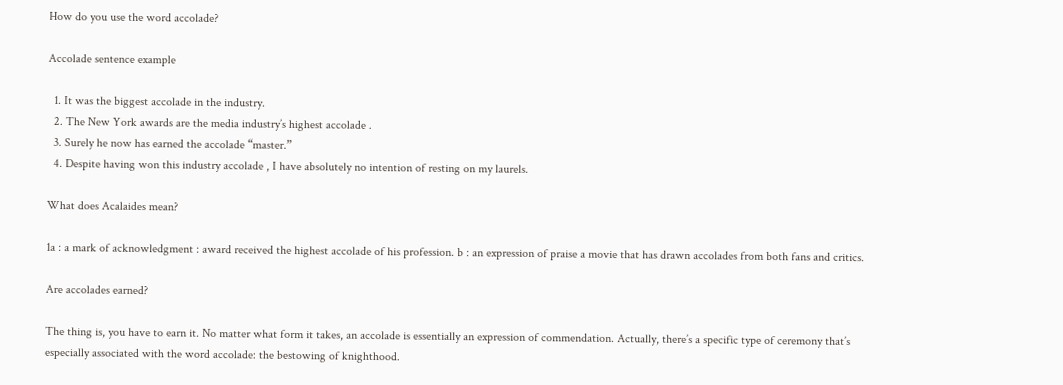How do you use the word accolade?

Accolade sentence example

  1. It was the biggest accolade in the industry.
  2. The New York awards are the media industry’s highest accolade .
  3. Surely he now has earned the accolade “master.”
  4. Despite having won this industry accolade , I have absolutely no intention of resting on my laurels.

What does Acalaides mean?

1a : a mark of acknowledgment : award received the highest accolade of his profession. b : an expression of praise a movie that has drawn accolades from both fans and critics.

Are accolades earned?

The thing is, you have to earn it. No matter what form it takes, an accolade is essentially an expression of commendation. Actually, there’s a specific type of ceremony that’s especially associated with the word accolade: the bestowing of knighthood.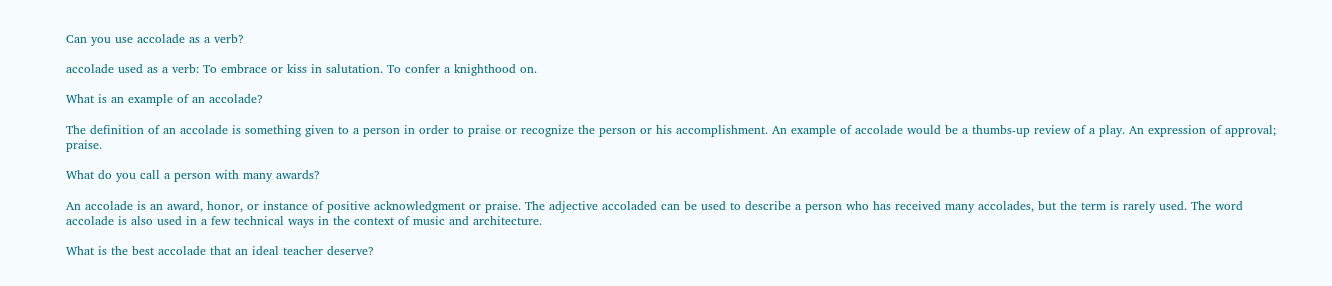Can you use accolade as a verb?

accolade used as a verb: To embrace or kiss in salutation. To confer a knighthood on.

What is an example of an accolade?

The definition of an accolade is something given to a person in order to praise or recognize the person or his accomplishment. An example of accolade would be a thumbs-up review of a play. An expression of approval; praise.

What do you call a person with many awards?

An accolade is an award, honor, or instance of positive acknowledgment or praise. The adjective accoladed can be used to describe a person who has received many accolades, but the term is rarely used. The word accolade is also used in a few technical ways in the context of music and architecture.

What is the best accolade that an ideal teacher deserve?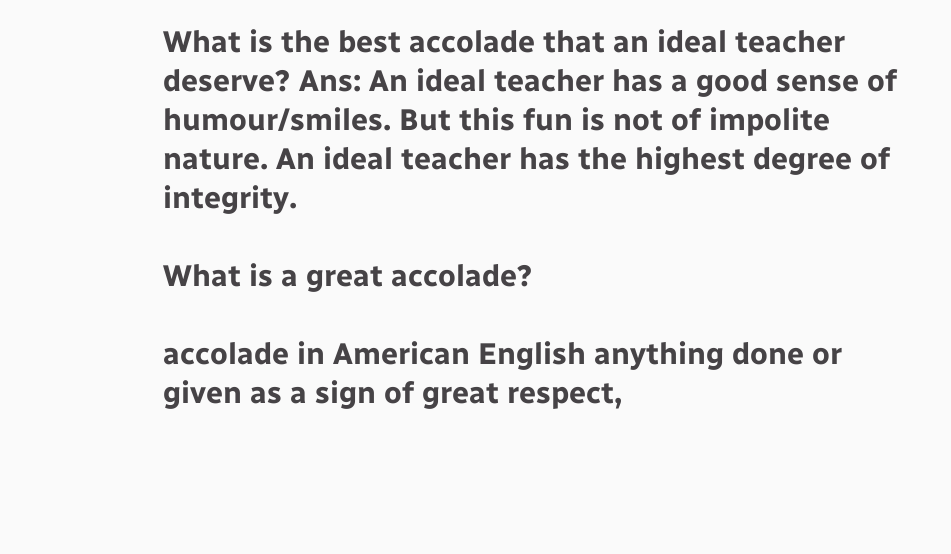What is the best accolade that an ideal teacher deserve? Ans: An ideal teacher has a good sense of humour/smiles. But this fun is not of impolite nature. An ideal teacher has the highest degree of integrity.

What is a great accolade?

accolade in American English anything done or given as a sign of great respect,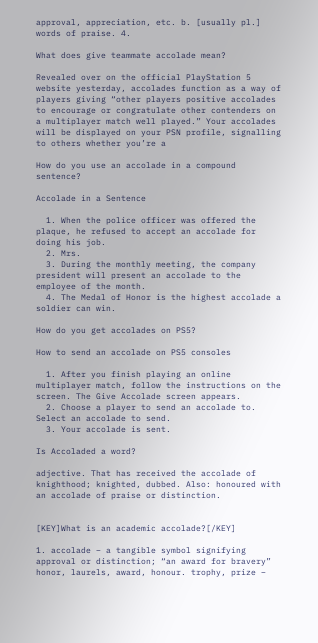approval, appreciation, etc. b. [usually pl.] words of praise. 4.

What does give teammate accolade mean?

Revealed over on the official PlayStation 5 website yesterday, accolades function as a way of players giving “other players positive accolades to encourage or congratulate other contenders on a multiplayer match well played.” Your accolades will be displayed on your PSN profile, signalling to others whether you’re a

How do you use an accolade in a compound sentence?

Accolade in a Sentence

  1. When the police officer was offered the plaque, he refused to accept an accolade for doing his job.
  2. Mrs.
  3. During the monthly meeting, the company president will present an accolade to the employee of the month.
  4. The Medal of Honor is the highest accolade a soldier can win.

How do you get accolades on PS5?

How to send an accolade on PS5 consoles

  1. After you finish playing an online multiplayer match, follow the instructions on the screen. The Give Accolade screen appears.
  2. Choose a player to send an accolade to. Select an accolade to send.
  3. Your accolade is sent.

Is Accoladed a word?

adjective. That has received the accolade of knighthood; knighted, dubbed. Also: honoured with an accolade of praise or distinction.


[KEY]What is an academic accolade?[/KEY]

1. accolade – a tangible symbol signifying approval or distinction; “an award for bravery” honor, laurels, award, honour. trophy, prize –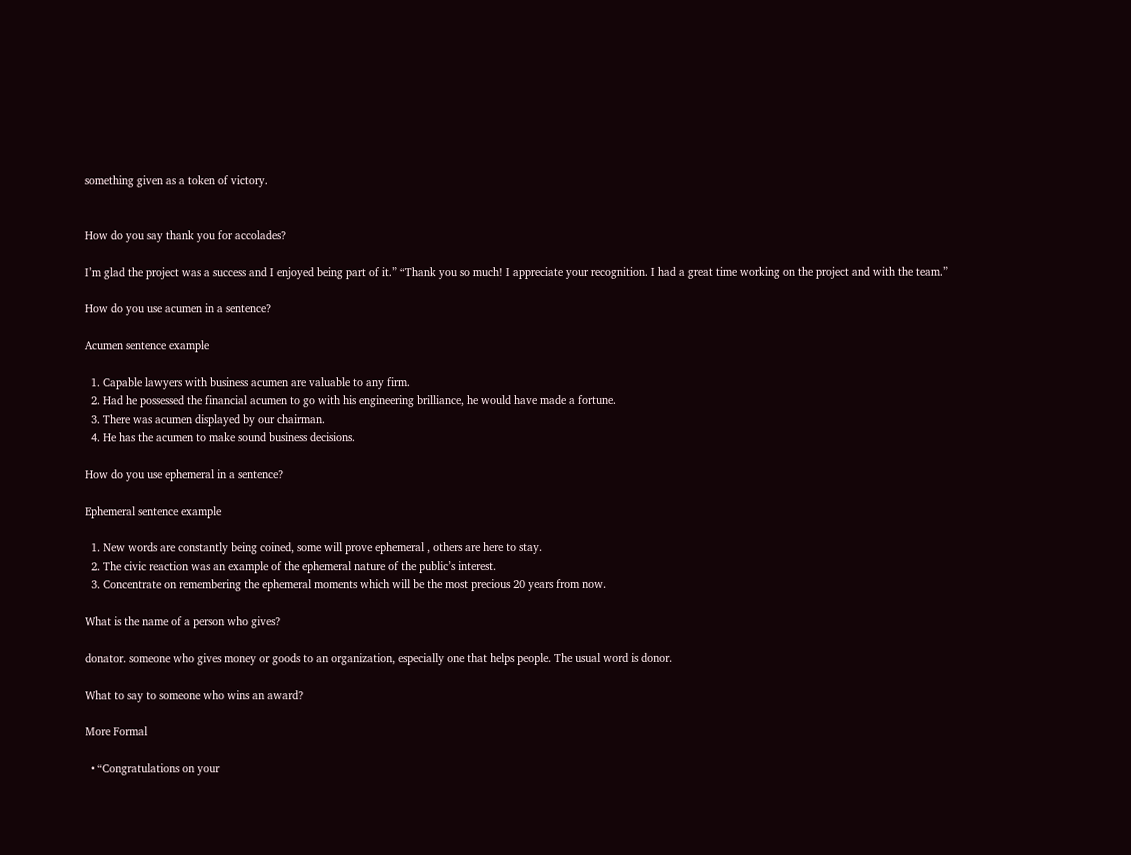something given as a token of victory.


How do you say thank you for accolades?

I’m glad the project was a success and I enjoyed being part of it.” “Thank you so much! I appreciate your recognition. I had a great time working on the project and with the team.”

How do you use acumen in a sentence?

Acumen sentence example

  1. Capable lawyers with business acumen are valuable to any firm.
  2. Had he possessed the financial acumen to go with his engineering brilliance, he would have made a fortune.
  3. There was acumen displayed by our chairman.
  4. He has the acumen to make sound business decisions.

How do you use ephemeral in a sentence?

Ephemeral sentence example

  1. New words are constantly being coined, some will prove ephemeral , others are here to stay.
  2. The civic reaction was an example of the ephemeral nature of the public’s interest.
  3. Concentrate on remembering the ephemeral moments which will be the most precious 20 years from now.

What is the name of a person who gives?

donator. someone who gives money or goods to an organization, especially one that helps people. The usual word is donor.

What to say to someone who wins an award?

More Formal

  • “Congratulations on your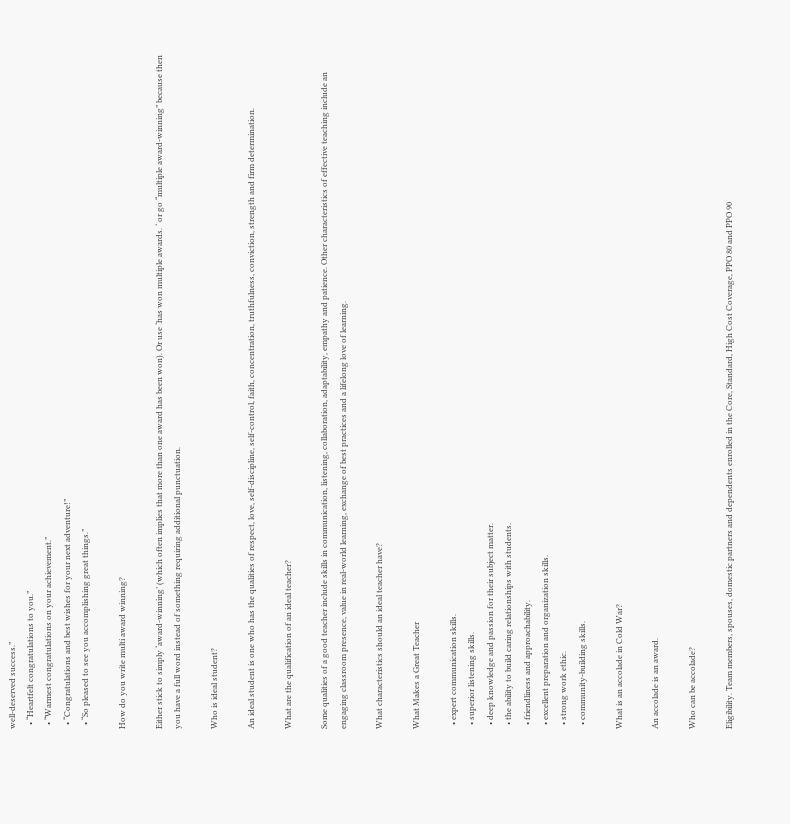well-deserved success.”
  • “Heartfelt congratulations to you.”
  • “Warmest congratulations on your achievement.”
  • “Congratulations and best wishes for your next adventure!”
  • “So pleased to see you accomplishing great things.”

How do you write multi award winning?

Either stick to simply ‘award-winning’ (which often implies that more than one award has been won). Or use ‘has won multiple awards. ‘ or go “multiple award-winning” because then you have a full word instead of something requiring additional punctuation.

Who is ideal student?

An ideal student is one who has the qualities of respect, love, self-discipline, self-control, faith, concentration, truthfulness, conviction, strength and firm determination.

What are the qualification of an ideal teacher?

Some qualities of a good teacher include skills in communication, listening, collaboration, adaptability, empathy and patience. Other characteristics of effective teaching include an engaging classroom presence, value in real-world learning, exchange of best practices and a lifelong love of learning.

What characteristics should an ideal teacher have?

What Makes a Great Teacher

  • expert communication skills.
  • superior listening skills.
  • deep knowledge and passion for their subject matter.
  • the ability to build caring relationships with students.
  • friendliness and approachability.
  • excellent preparation and organization skills.
  • strong work ethic.
  • community-building skills.

What is an accolade in Cold War?

An accolade is an award.

Who can be accolade?

Eligibility. Team members, spouses, domestic partners and dependents enrolled in the Core, Standard, High Cost Coverage, PPO 80 and PPO 90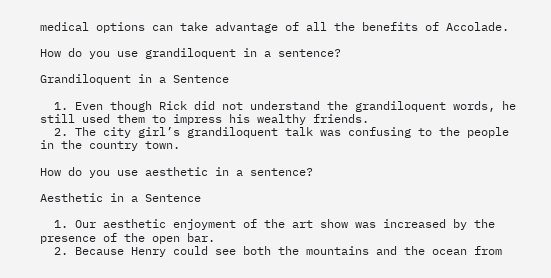medical options can take advantage of all the benefits of Accolade.

How do you use grandiloquent in a sentence?

Grandiloquent in a Sentence

  1. Even though Rick did not understand the grandiloquent words, he still used them to impress his wealthy friends.
  2. The city girl’s grandiloquent talk was confusing to the people in the country town.

How do you use aesthetic in a sentence?

Aesthetic in a Sentence

  1. Our aesthetic enjoyment of the art show was increased by the presence of the open bar.
  2. Because Henry could see both the mountains and the ocean from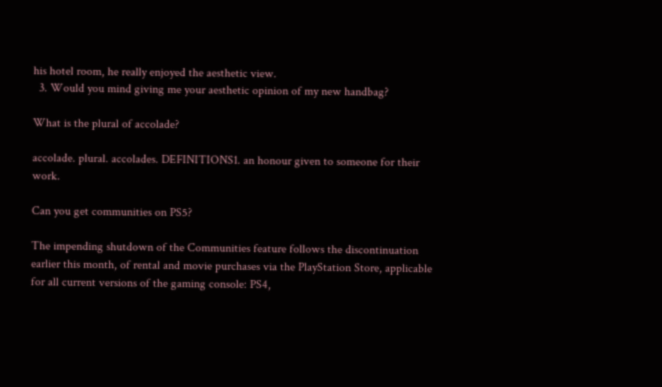his hotel room, he really enjoyed the aesthetic view.
  3. Would you mind giving me your aesthetic opinion of my new handbag?

What is the plural of accolade?

accolade. plural. accolades. DEFINITIONS1. an honour given to someone for their work.

Can you get communities on PS5?

The impending shutdown of the Communities feature follows the discontinuation earlier this month, of rental and movie purchases via the PlayStation Store, applicable for all current versions of the gaming console: PS4,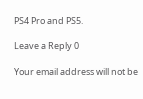PS4 Pro and PS5.

Leave a Reply 0

Your email address will not be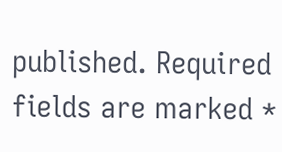published. Required fields are marked *